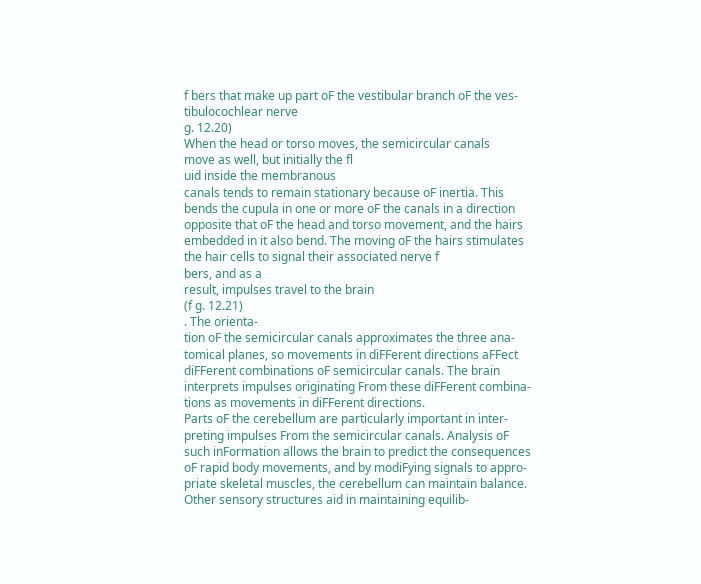f bers that make up part oF the vestibular branch oF the ves-
tibulocochlear nerve
g. 12.20)
When the head or torso moves, the semicircular canals
move as well, but initially the fl
uid inside the membranous
canals tends to remain stationary because oF inertia. This
bends the cupula in one or more oF the canals in a direction
opposite that oF the head and torso movement, and the hairs
embedded in it also bend. The moving oF the hairs stimulates
the hair cells to signal their associated nerve f
bers, and as a
result, impulses travel to the brain
(f g. 12.21)
. The orienta-
tion oF the semicircular canals approximates the three ana-
tomical planes, so movements in diFFerent directions aFFect
diFFerent combinations oF semicircular canals. The brain
interprets impulses originating From these diFFerent combina-
tions as movements in diFFerent directions.
Parts oF the cerebellum are particularly important in inter-
preting impulses From the semicircular canals. Analysis oF
such inFormation allows the brain to predict the consequences
oF rapid body movements, and by modiFying signals to appro-
priate skeletal muscles, the cerebellum can maintain balance.
Other sensory structures aid in maintaining equilib-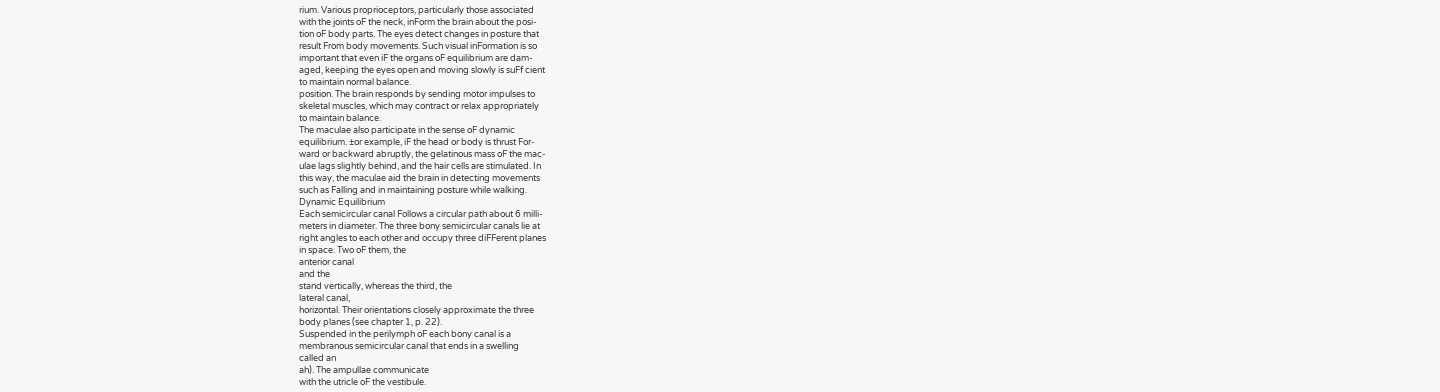rium. Various proprioceptors, particularly those associated
with the joints oF the neck, inForm the brain about the posi-
tion oF body parts. The eyes detect changes in posture that
result From body movements. Such visual inFormation is so
important that even iF the organs oF equilibrium are dam-
aged, keeping the eyes open and moving slowly is suFf cient
to maintain normal balance.
position. The brain responds by sending motor impulses to
skeletal muscles, which may contract or relax appropriately
to maintain balance.
The maculae also participate in the sense oF dynamic
equilibrium. ±or example, iF the head or body is thrust For-
ward or backward abruptly, the gelatinous mass oF the mac-
ulae lags slightly behind, and the hair cells are stimulated. In
this way, the maculae aid the brain in detecting movements
such as Falling and in maintaining posture while walking.
Dynamic Equilibrium
Each semicircular canal Follows a circular path about 6 milli-
meters in diameter. The three bony semicircular canals lie at
right angles to each other and occupy three diFFerent planes
in space. Two oF them, the
anterior canal
and the
stand vertically, whereas the third, the
lateral canal,
horizontal. Their orientations closely approximate the three
body planes (see chapter 1, p. 22).
Suspended in the perilymph oF each bony canal is a
membranous semicircular canal that ends in a swelling
called an
ah). The ampullae communicate
with the utricle oF the vestibule.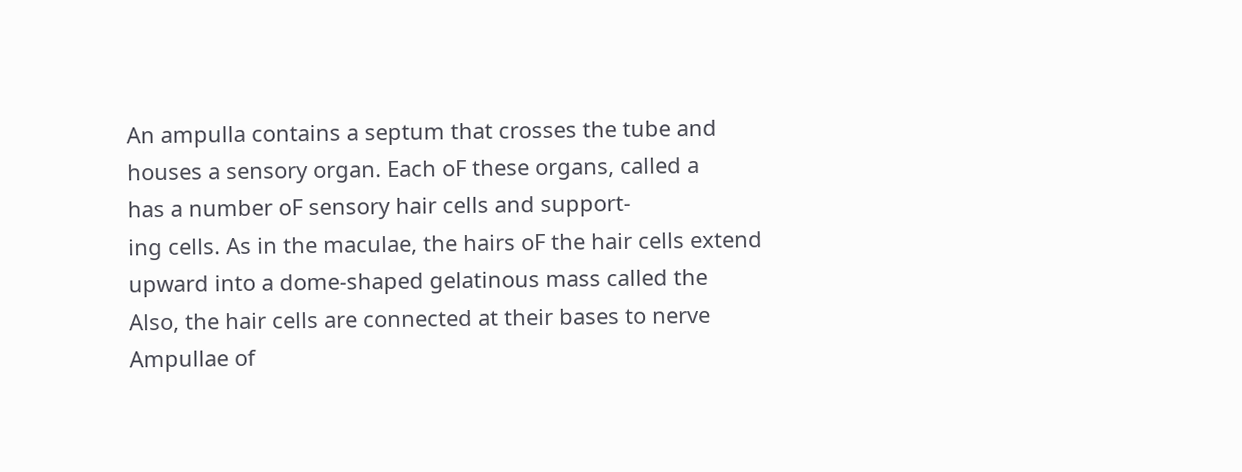An ampulla contains a septum that crosses the tube and
houses a sensory organ. Each oF these organs, called a
has a number oF sensory hair cells and support-
ing cells. As in the maculae, the hairs oF the hair cells extend
upward into a dome-shaped gelatinous mass called the
Also, the hair cells are connected at their bases to nerve
Ampullae of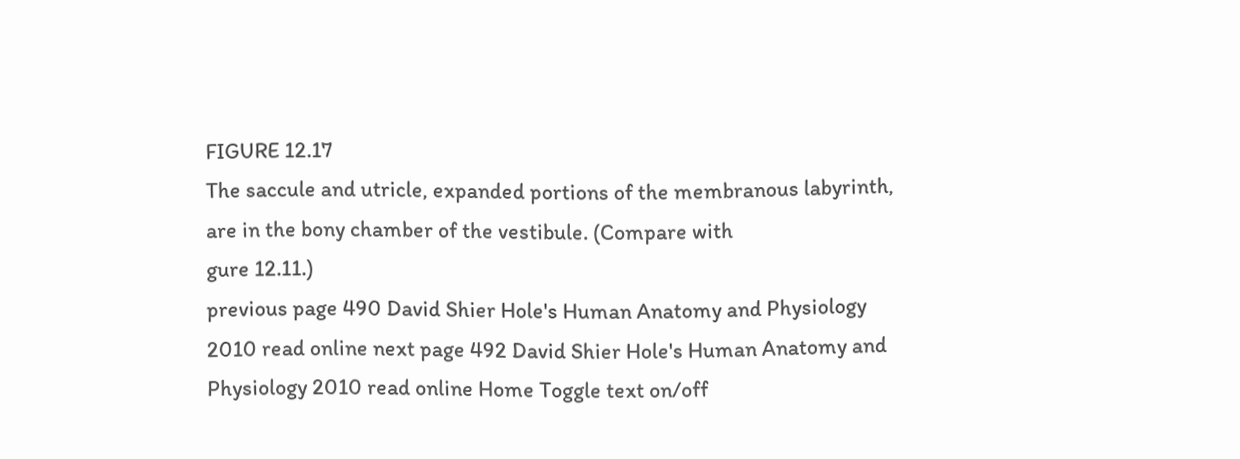FIGURE 12.17
The saccule and utricle, expanded portions of the membranous labyrinth, are in the bony chamber of the vestibule. (Compare with
gure 12.11.)
previous page 490 David Shier Hole's Human Anatomy and Physiology 2010 read online next page 492 David Shier Hole's Human Anatomy and Physiology 2010 read online Home Toggle text on/off